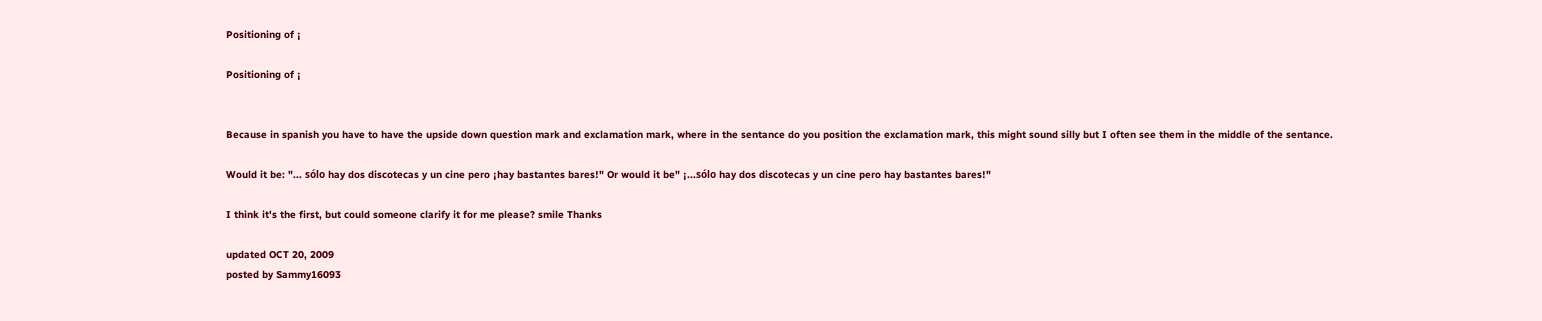Positioning of ¡

Positioning of ¡


Because in spanish you have to have the upside down question mark and exclamation mark, where in the sentance do you position the exclamation mark, this might sound silly but I often see them in the middle of the sentance.

Would it be: "... sólo hay dos discotecas y un cine pero ¡hay bastantes bares!" Or would it be" ¡...sólo hay dos discotecas y un cine pero hay bastantes bares!"

I think it's the first, but could someone clarify it for me please? smile Thanks

updated OCT 20, 2009
posted by Sammy16093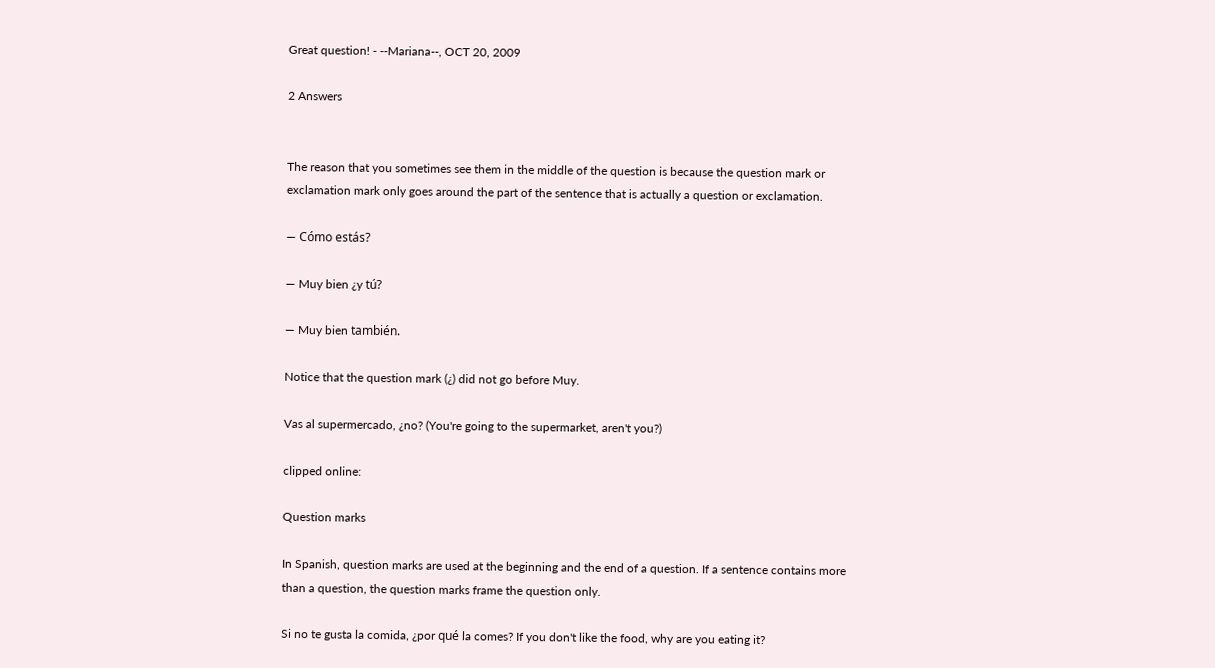Great question! - --Mariana--, OCT 20, 2009

2 Answers


The reason that you sometimes see them in the middle of the question is because the question mark or exclamation mark only goes around the part of the sentence that is actually a question or exclamation.

— Cómo estás?

— Muy bien ¿y tú?

— Muy bien también.

Notice that the question mark (¿) did not go before Muy.

Vas al supermercado, ¿no? (You're going to the supermarket, aren't you?)

clipped online:

Question marks

In Spanish, question marks are used at the beginning and the end of a question. If a sentence contains more than a question, the question marks frame the question only.

Si no te gusta la comida, ¿por qué la comes? If you don't like the food, why are you eating it?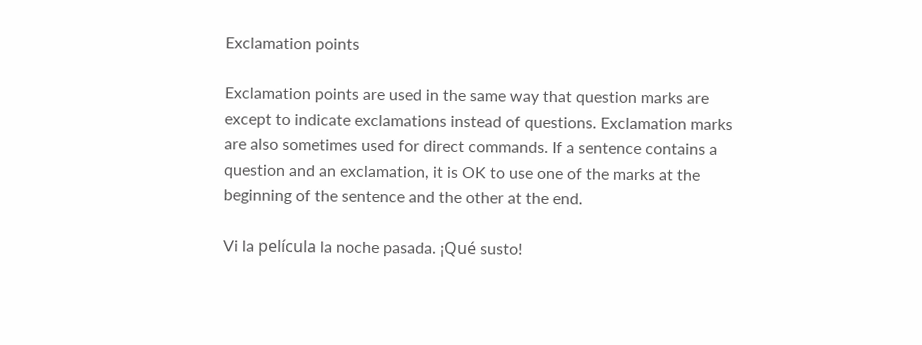Exclamation points

Exclamation points are used in the same way that question marks are except to indicate exclamations instead of questions. Exclamation marks are also sometimes used for direct commands. If a sentence contains a question and an exclamation, it is OK to use one of the marks at the beginning of the sentence and the other at the end.

Vi la película la noche pasada. ¡Qué susto!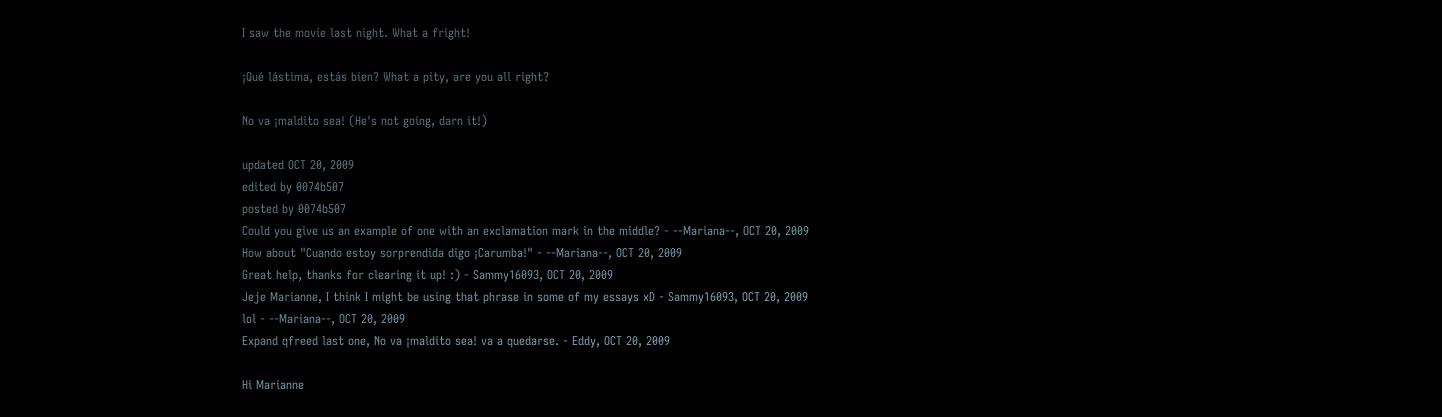I saw the movie last night. What a fright!

¡Qué lástima, estás bien? What a pity, are you all right?

No va ¡maldito sea! (He's not going, darn it!)

updated OCT 20, 2009
edited by 0074b507
posted by 0074b507
Could you give us an example of one with an exclamation mark in the middle? - --Mariana--, OCT 20, 2009
How about "Cuando estoy sorprendida digo ¡Carumba!" - --Mariana--, OCT 20, 2009
Great help, thanks for clearing it up! :) - Sammy16093, OCT 20, 2009
Jeje Marianne, I think I might be using that phrase in some of my essays xD - Sammy16093, OCT 20, 2009
lol - --Mariana--, OCT 20, 2009
Expand qfreed last one, No va ¡maldito sea! va a quedarse. - Eddy, OCT 20, 2009

Hi Marianne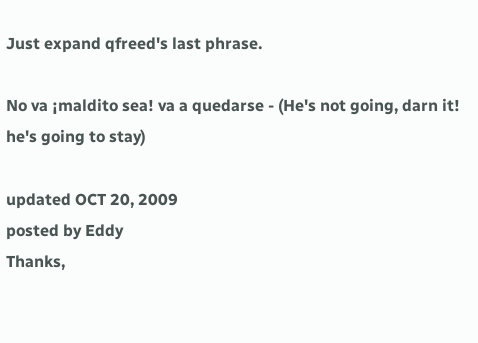Just expand qfreed's last phrase.

No va ¡maldito sea! va a quedarse - (He's not going, darn it! he's going to stay)

updated OCT 20, 2009
posted by Eddy
Thanks,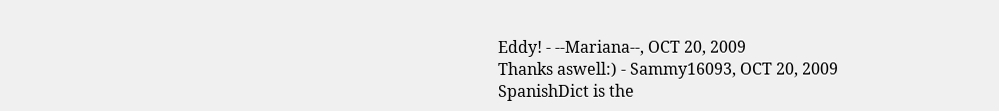Eddy! - --Mariana--, OCT 20, 2009
Thanks aswell:) - Sammy16093, OCT 20, 2009
SpanishDict is the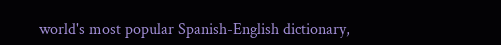world's most popular Spanish-English dictionary,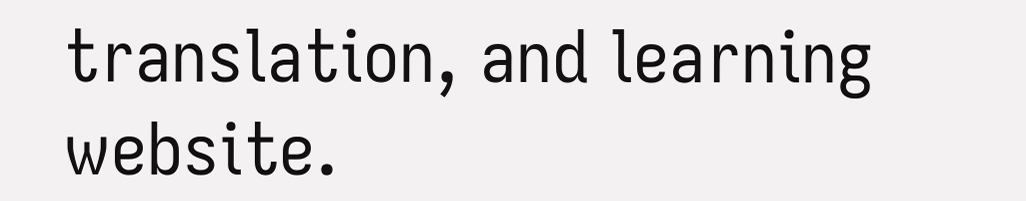translation, and learning website.